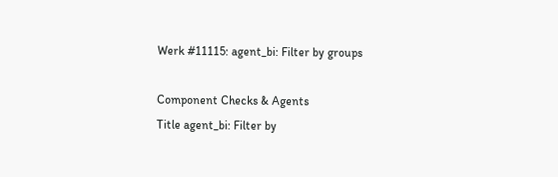Werk #11115: agent_bi: Filter by groups

Component Checks & Agents
Title agent_bi: Filter by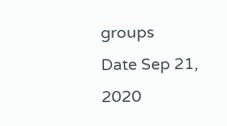groups
Date Sep 21, 2020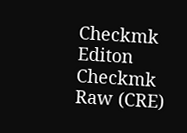Checkmk Editon Checkmk Raw (CRE)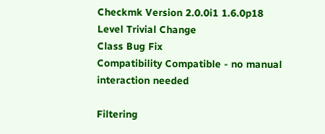Checkmk Version 2.0.0i1 1.6.0p18
Level Trivial Change
Class Bug Fix
Compatibility Compatible - no manual interaction needed

Filtering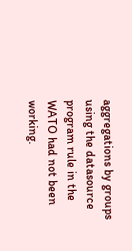aggregations by groups using the datasource program rule in the WATO had not been working.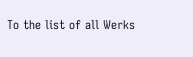To the list of all Werks